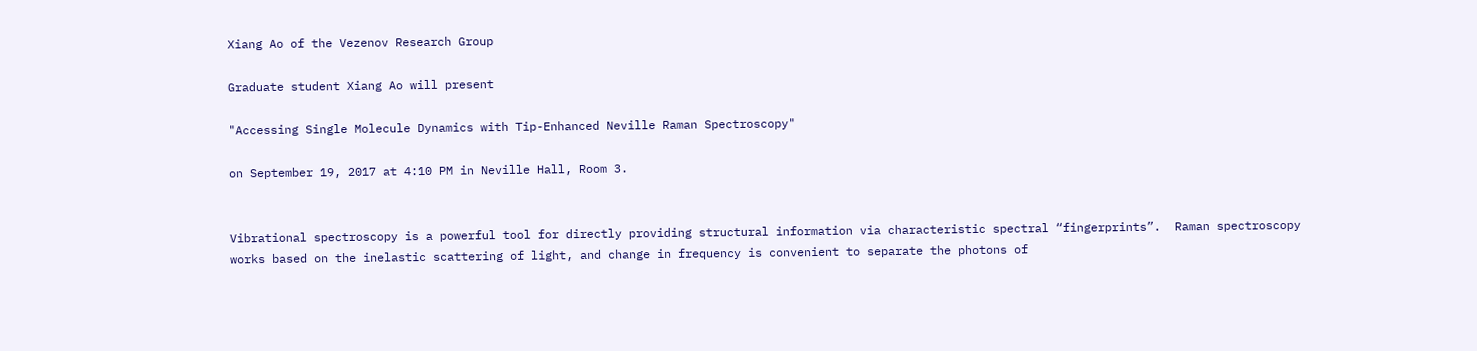Xiang Ao of the Vezenov Research Group

Graduate student Xiang Ao will present

"Accessing Single Molecule Dynamics with Tip-Enhanced Neville Raman Spectroscopy"

on September 19, 2017 at 4:10 PM in Neville Hall, Room 3.


Vibrational spectroscopy is a powerful tool for directly providing structural information via characteristic spectral “fingerprints”.  Raman spectroscopy works based on the inelastic scattering of light, and change in frequency is convenient to separate the photons of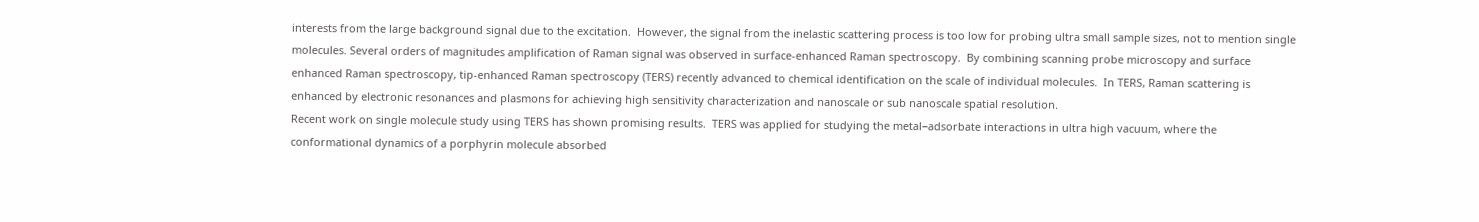interests from the large background signal due to the excitation.  However, the signal from the inelastic scattering process is too low for probing ultra small sample sizes, not to mention single molecules. Several orders of magnitudes amplification of Raman signal was observed in surface-enhanced Raman spectroscopy.  By combining scanning probe microscopy and surface enhanced Raman spectroscopy, tip-enhanced Raman spectroscopy (TERS) recently advanced to chemical identification on the scale of individual molecules.  In TERS, Raman scattering is enhanced by electronic resonances and plasmons for achieving high sensitivity characterization and nanoscale or sub nanoscale spatial resolution.
Recent work on single molecule study using TERS has shown promising results.  TERS was applied for studying the metal−adsorbate interactions in ultra high vacuum, where the conformational dynamics of a porphyrin molecule absorbed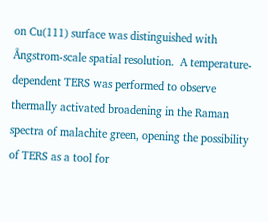on Cu(111) surface was distinguished with Ångstrom-scale spatial resolution.  A temperature-dependent TERS was performed to observe thermally activated broadening in the Raman spectra of malachite green, opening the possibility of TERS as a tool for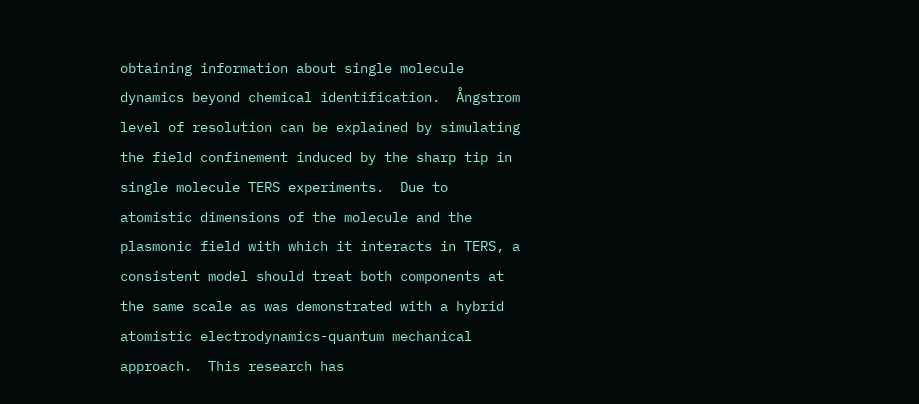obtaining information about single molecule dynamics beyond chemical identification.  Ångstrom level of resolution can be explained by simulating the field confinement induced by the sharp tip in single molecule TERS experiments.  Due to atomistic dimensions of the molecule and the plasmonic field with which it interacts in TERS, a consistent model should treat both components at the same scale as was demonstrated with a hybrid atomistic electrodynamics-quantum mechanical approach.  This research has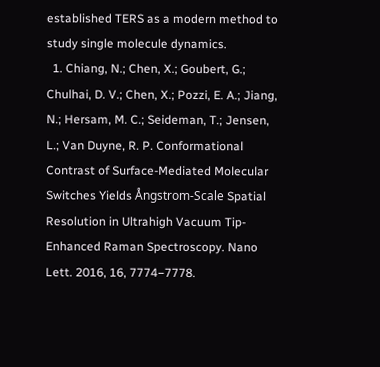established TERS as a modern method to study single molecule dynamics.
  1. Chiang, N.; Chen, X.; Goubert, G.; Chulhai, D. V.; Chen, X.; Pozzi, E. A.; Jiang, N.; Hersam, M. C.; Seideman, T.; Jensen, L.; Van Duyne, R. P. Conformational Contrast of Surface-Mediated Molecular Switches Yields Ångstrom-Scale Spatial Resolution in Ultrahigh Vacuum Tip-Enhanced Raman Spectroscopy. Nano Lett. 2016, 16, 7774−7778.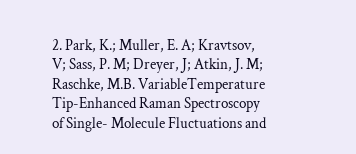2. Park, K.; Muller, E. A; Kravtsov, V; Sass, P. M; Dreyer, J; Atkin, J. M; Raschke, M.B. VariableTemperature Tip-Enhanced Raman Spectroscopy of Single- Molecule Fluctuations and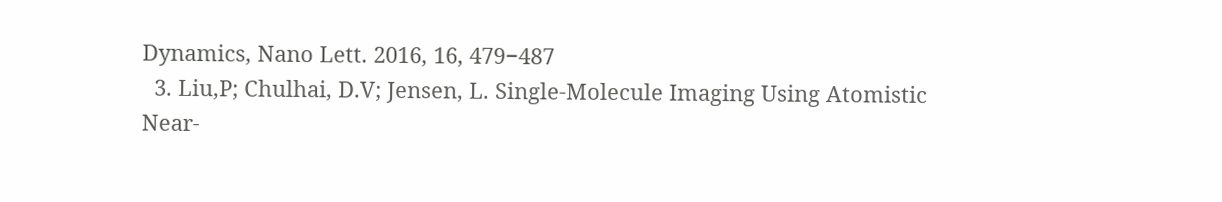Dynamics, Nano Lett. 2016, 16, 479−487
  3. Liu,P; Chulhai, D.V; Jensen, L. Single-Molecule Imaging Using Atomistic Near-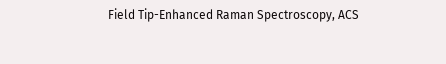Field Tip-Enhanced Raman Spectroscopy, ACS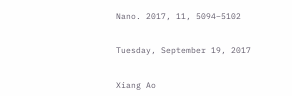Nano. 2017, 11, 5094−5102


Tuesday, September 19, 2017


Xiang Ao